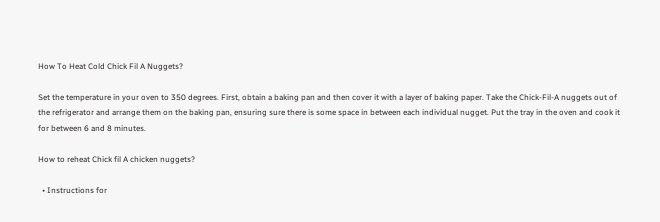How To Heat Cold Chick Fil A Nuggets?

Set the temperature in your oven to 350 degrees. First, obtain a baking pan and then cover it with a layer of baking paper. Take the Chick-Fil-A nuggets out of the refrigerator and arrange them on the baking pan, ensuring sure there is some space in between each individual nugget. Put the tray in the oven and cook it for between 6 and 8 minutes.

How to reheat Chick fil A chicken nuggets?

  • Instructions for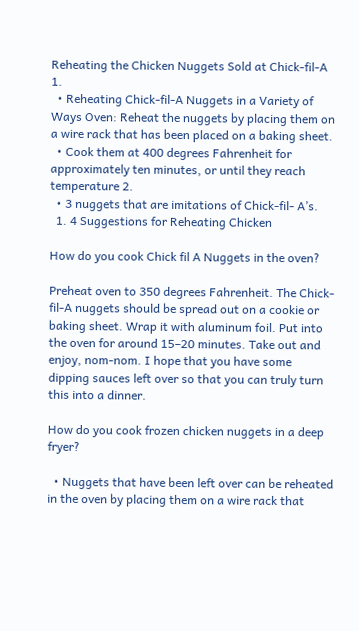Reheating the Chicken Nuggets Sold at Chick-fil-A 1.
  • Reheating Chick-fil-A Nuggets in a Variety of Ways Oven: Reheat the nuggets by placing them on a wire rack that has been placed on a baking sheet.
  • Cook them at 400 degrees Fahrenheit for approximately ten minutes, or until they reach temperature 2.
  • 3 nuggets that are imitations of Chick-fil- A’s.
  1. 4 Suggestions for Reheating Chicken

How do you cook Chick fil A Nuggets in the oven?

Preheat oven to 350 degrees Fahrenheit. The Chick-fil-A nuggets should be spread out on a cookie or baking sheet. Wrap it with aluminum foil. Put into the oven for around 15–20 minutes. Take out and enjoy, nom-nom. I hope that you have some dipping sauces left over so that you can truly turn this into a dinner.

How do you cook frozen chicken nuggets in a deep fryer?

  • Nuggets that have been left over can be reheated in the oven by placing them on a wire rack that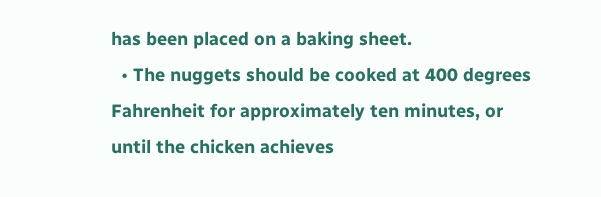has been placed on a baking sheet.
  • The nuggets should be cooked at 400 degrees Fahrenheit for approximately ten minutes, or until the chicken achieves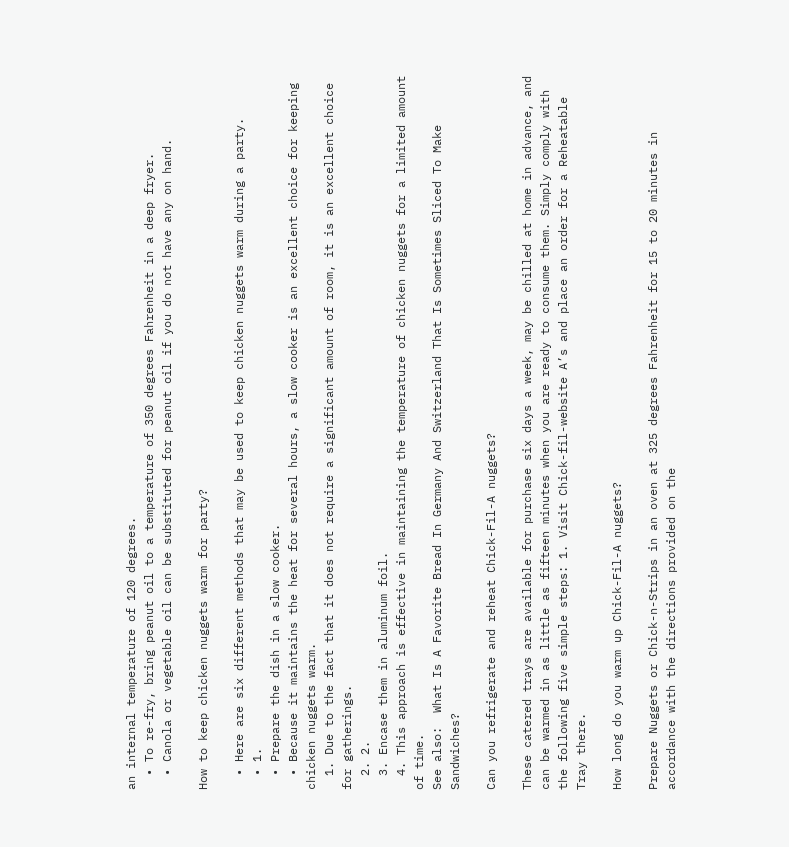an internal temperature of 120 degrees.
  • To re-fry, bring peanut oil to a temperature of 350 degrees Fahrenheit in a deep fryer.
  • Canola or vegetable oil can be substituted for peanut oil if you do not have any on hand.

How to keep chicken nuggets warm for party?

  • Here are six different methods that may be used to keep chicken nuggets warm during a party.
  • 1.
  • Prepare the dish in a slow cooker.
  • Because it maintains the heat for several hours, a slow cooker is an excellent choice for keeping chicken nuggets warm.
  1. Due to the fact that it does not require a significant amount of room, it is an excellent choice for gatherings.
  2. 2.
  3. Encase them in aluminum foil.
  4. This approach is effective in maintaining the temperature of chicken nuggets for a limited amount of time.
See also:  What Is A Favorite Bread In Germany And Switzerland That Is Sometimes Sliced To Make Sandwiches?

Can you refrigerate and reheat Chick-Fil-A nuggets?

These catered trays are available for purchase six days a week, may be chilled at home in advance, and can be warmed in as little as fifteen minutes when you are ready to consume them. Simply comply with the following five simple steps: 1. Visit Chick-fil-website A’s and place an order for a Reheatable Tray there.

How long do you warm up Chick-Fil-A nuggets?

Prepare Nuggets or Chick-n-Strips in an oven at 325 degrees Fahrenheit for 15 to 20 minutes in accordance with the directions provided on the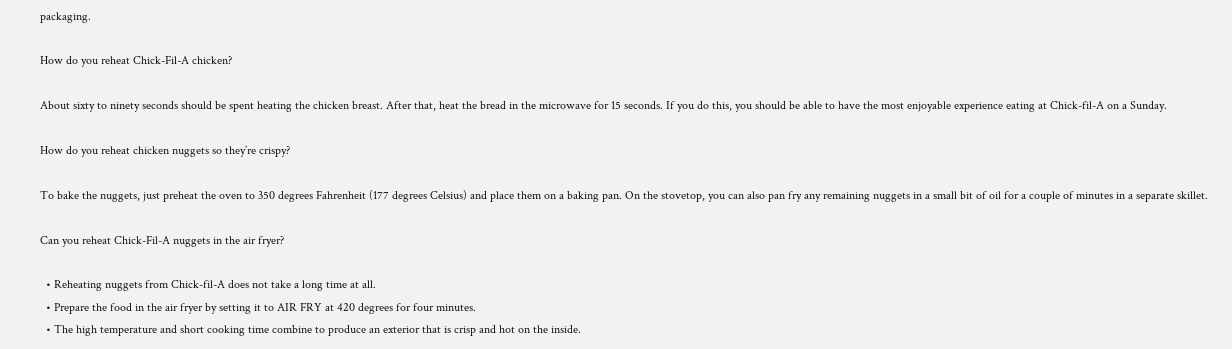packaging.

How do you reheat Chick-Fil-A chicken?

About sixty to ninety seconds should be spent heating the chicken breast. After that, heat the bread in the microwave for 15 seconds. If you do this, you should be able to have the most enjoyable experience eating at Chick-fil-A on a Sunday.

How do you reheat chicken nuggets so they’re crispy?

To bake the nuggets, just preheat the oven to 350 degrees Fahrenheit (177 degrees Celsius) and place them on a baking pan. On the stovetop, you can also pan fry any remaining nuggets in a small bit of oil for a couple of minutes in a separate skillet.

Can you reheat Chick-Fil-A nuggets in the air fryer?

  • Reheating nuggets from Chick-fil-A does not take a long time at all.
  • Prepare the food in the air fryer by setting it to AIR FRY at 420 degrees for four minutes.
  • The high temperature and short cooking time combine to produce an exterior that is crisp and hot on the inside.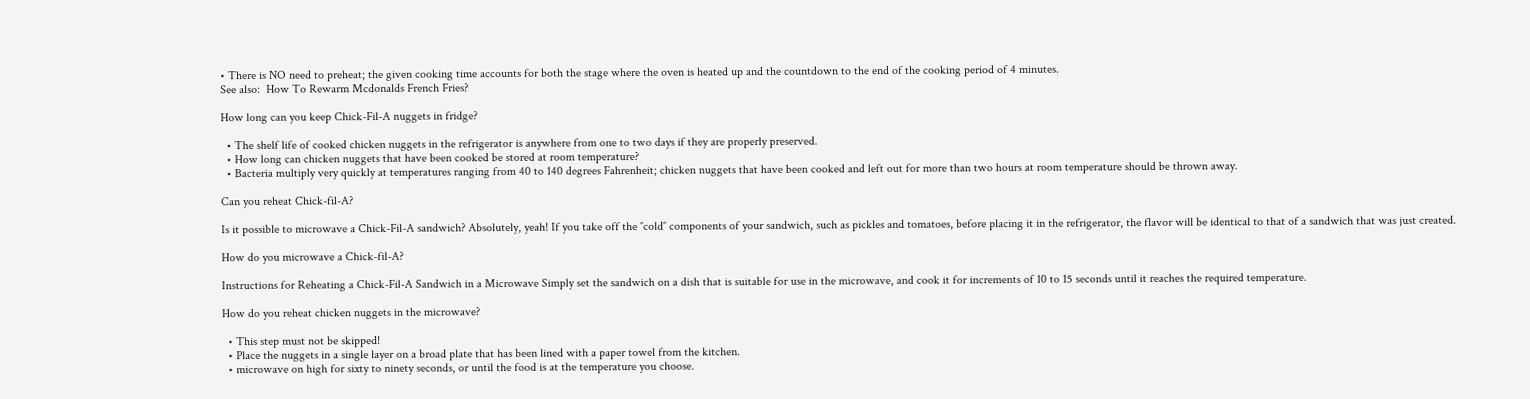• There is NO need to preheat; the given cooking time accounts for both the stage where the oven is heated up and the countdown to the end of the cooking period of 4 minutes.
See also:  How To Rewarm Mcdonalds French Fries?

How long can you keep Chick-Fil-A nuggets in fridge?

  • The shelf life of cooked chicken nuggets in the refrigerator is anywhere from one to two days if they are properly preserved.
  • How long can chicken nuggets that have been cooked be stored at room temperature?
  • Bacteria multiply very quickly at temperatures ranging from 40 to 140 degrees Fahrenheit; chicken nuggets that have been cooked and left out for more than two hours at room temperature should be thrown away.

Can you reheat Chick-fil-A?

Is it possible to microwave a Chick-Fil-A sandwich? Absolutely, yeah! If you take off the ″cold″ components of your sandwich, such as pickles and tomatoes, before placing it in the refrigerator, the flavor will be identical to that of a sandwich that was just created.

How do you microwave a Chick-fil-A?

Instructions for Reheating a Chick-Fil-A Sandwich in a Microwave Simply set the sandwich on a dish that is suitable for use in the microwave, and cook it for increments of 10 to 15 seconds until it reaches the required temperature.

How do you reheat chicken nuggets in the microwave?

  • This step must not be skipped!
  • Place the nuggets in a single layer on a broad plate that has been lined with a paper towel from the kitchen.
  • microwave on high for sixty to ninety seconds, or until the food is at the temperature you choose.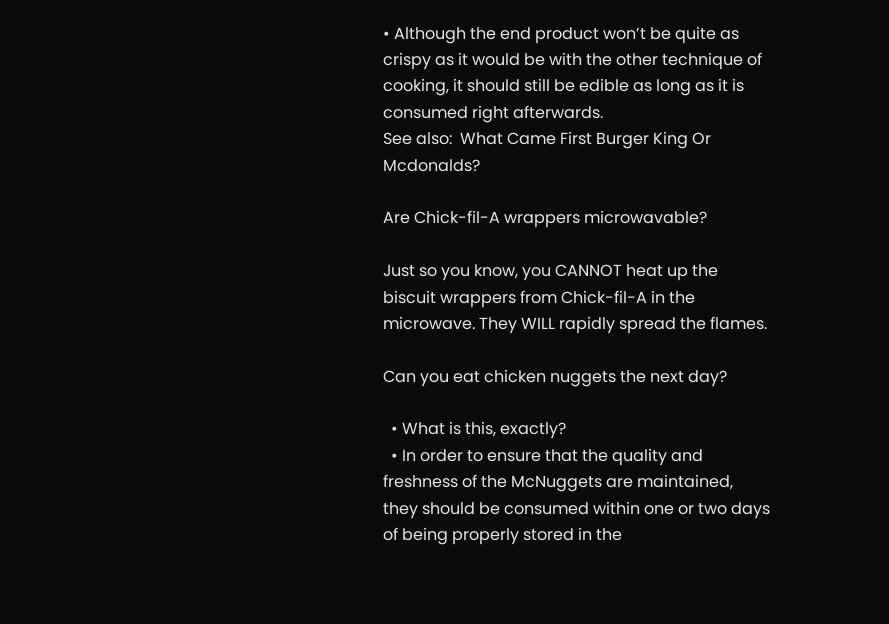• Although the end product won’t be quite as crispy as it would be with the other technique of cooking, it should still be edible as long as it is consumed right afterwards.
See also:  What Came First Burger King Or Mcdonalds?

Are Chick-fil-A wrappers microwavable?

Just so you know, you CANNOT heat up the biscuit wrappers from Chick-fil-A in the microwave. They WILL rapidly spread the flames.

Can you eat chicken nuggets the next day?

  • What is this, exactly?
  • In order to ensure that the quality and freshness of the McNuggets are maintained, they should be consumed within one or two days of being properly stored in the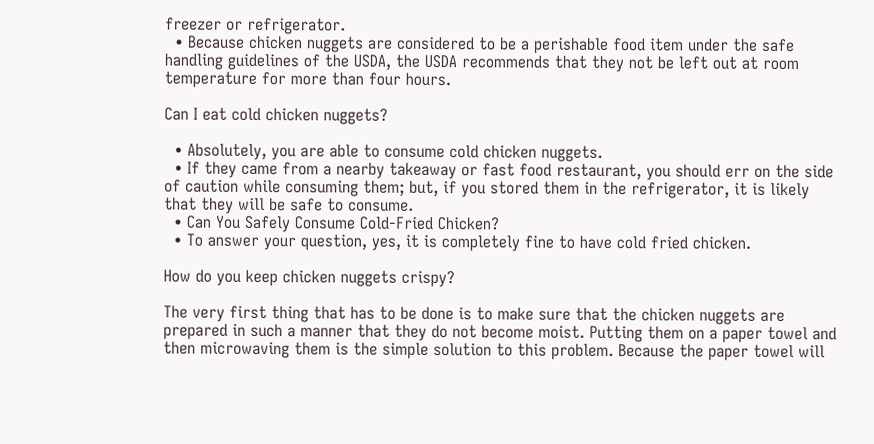freezer or refrigerator.
  • Because chicken nuggets are considered to be a perishable food item under the safe handling guidelines of the USDA, the USDA recommends that they not be left out at room temperature for more than four hours.

Can I eat cold chicken nuggets?

  • Absolutely, you are able to consume cold chicken nuggets.
  • If they came from a nearby takeaway or fast food restaurant, you should err on the side of caution while consuming them; but, if you stored them in the refrigerator, it is likely that they will be safe to consume.
  • Can You Safely Consume Cold-Fried Chicken?
  • To answer your question, yes, it is completely fine to have cold fried chicken.

How do you keep chicken nuggets crispy?

The very first thing that has to be done is to make sure that the chicken nuggets are prepared in such a manner that they do not become moist. Putting them on a paper towel and then microwaving them is the simple solution to this problem. Because the paper towel will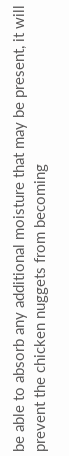be able to absorb any additional moisture that may be present, it will prevent the chicken nuggets from becoming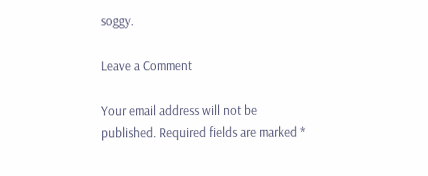soggy.

Leave a Comment

Your email address will not be published. Required fields are marked *